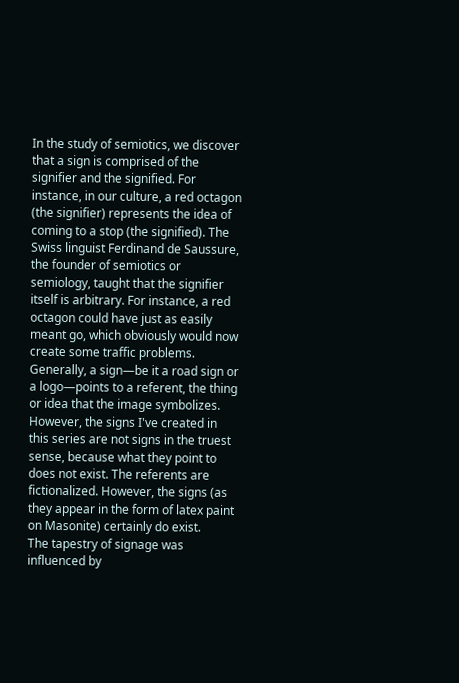In the study of semiotics, we discover that a sign is comprised of the signifier and the signified. For instance, in our culture, a red octagon (the signifier) represents the idea of coming to a stop (the signified). The Swiss linguist Ferdinand de Saussure, the founder of semiotics or semiology, taught that the signifier itself is arbitrary. For instance, a red octagon could have just as easily meant go, which obviously would now create some traffic problems.
Generally, a sign—be it a road sign or a logo—points to a referent, the thing or idea that the image symbolizes. However, the signs I've created in this series are not signs in the truest sense, because what they point to does not exist. The referents are fictionalized. However, the signs (as they appear in the form of latex paint on Masonite) certainly do exist.
The tapestry of signage was influenced by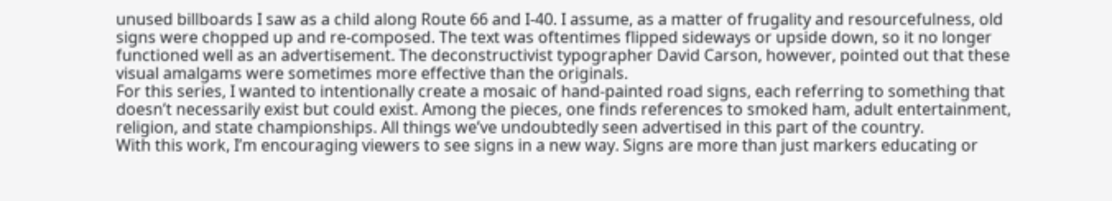unused billboards I saw as a child along Route 66 and I-40. I assume, as a matter of frugality and resourcefulness, old signs were chopped up and re-composed. The text was oftentimes flipped sideways or upside down, so it no longer functioned well as an advertisement. The deconstructivist typographer David Carson, however, pointed out that these visual amalgams were sometimes more effective than the originals.
For this series, I wanted to intentionally create a mosaic of hand-painted road signs, each referring to something that doesn’t necessarily exist but could exist. Among the pieces, one finds references to smoked ham, adult entertainment, religion, and state championships. All things we’ve undoubtedly seen advertised in this part of the country.
With this work, I’m encouraging viewers to see signs in a new way. Signs are more than just markers educating or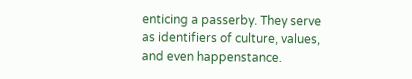enticing a passerby. They serve as identifiers of culture, values, and even happenstance.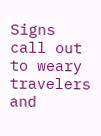Signs call out to weary travelers and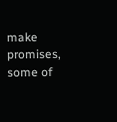make promises, some of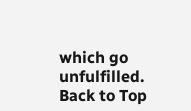which go unfulfilled.
Back to Top